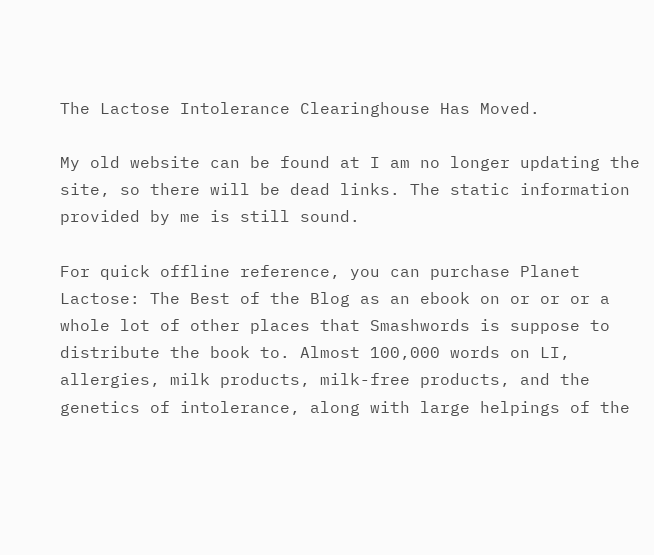The Lactose Intolerance Clearinghouse Has Moved.

My old website can be found at I am no longer updating the site, so there will be dead links. The static information provided by me is still sound.

For quick offline reference, you can purchase Planet Lactose: The Best of the Blog as an ebook on or or or a whole lot of other places that Smashwords is suppose to distribute the book to. Almost 100,000 words on LI, allergies, milk products, milk-free products, and the genetics of intolerance, along with large helpings of the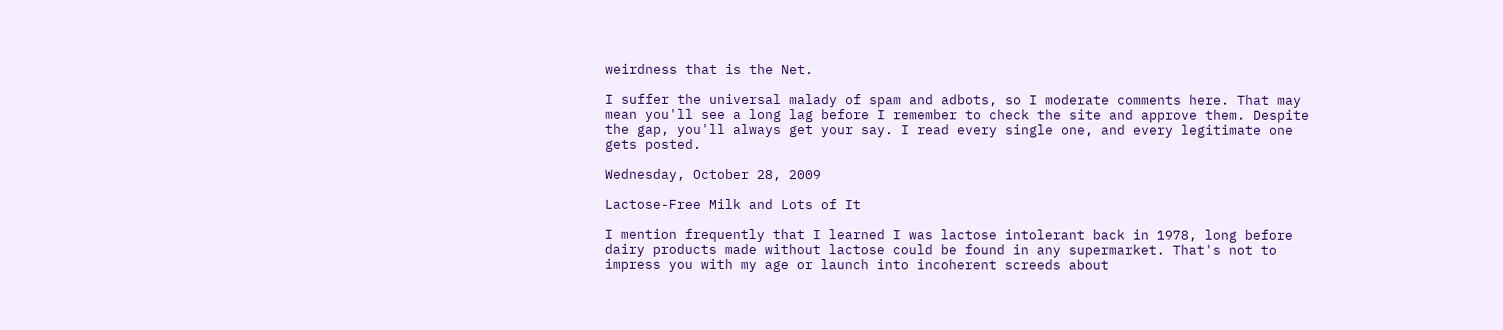weirdness that is the Net.

I suffer the universal malady of spam and adbots, so I moderate comments here. That may mean you'll see a long lag before I remember to check the site and approve them. Despite the gap, you'll always get your say. I read every single one, and every legitimate one gets posted.

Wednesday, October 28, 2009

Lactose-Free Milk and Lots of It

I mention frequently that I learned I was lactose intolerant back in 1978, long before dairy products made without lactose could be found in any supermarket. That's not to impress you with my age or launch into incoherent screeds about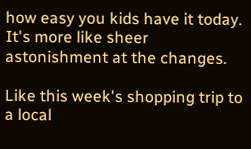how easy you kids have it today. It's more like sheer astonishment at the changes.

Like this week's shopping trip to a local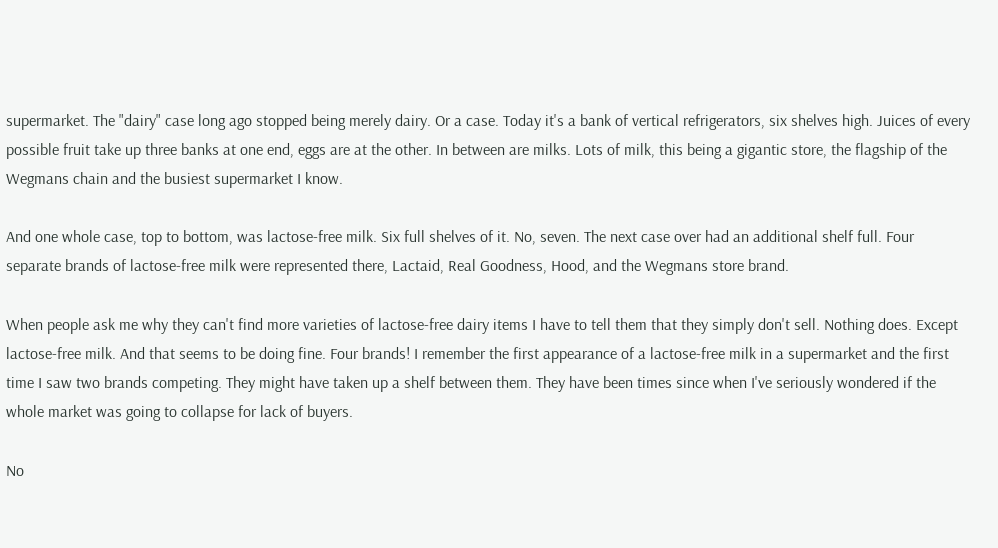supermarket. The "dairy" case long ago stopped being merely dairy. Or a case. Today it's a bank of vertical refrigerators, six shelves high. Juices of every possible fruit take up three banks at one end, eggs are at the other. In between are milks. Lots of milk, this being a gigantic store, the flagship of the Wegmans chain and the busiest supermarket I know.

And one whole case, top to bottom, was lactose-free milk. Six full shelves of it. No, seven. The next case over had an additional shelf full. Four separate brands of lactose-free milk were represented there, Lactaid, Real Goodness, Hood, and the Wegmans store brand.

When people ask me why they can't find more varieties of lactose-free dairy items I have to tell them that they simply don't sell. Nothing does. Except lactose-free milk. And that seems to be doing fine. Four brands! I remember the first appearance of a lactose-free milk in a supermarket and the first time I saw two brands competing. They might have taken up a shelf between them. They have been times since when I've seriously wondered if the whole market was going to collapse for lack of buyers.

No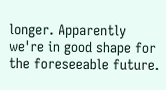longer. Apparently we're in good shape for the foreseeable future.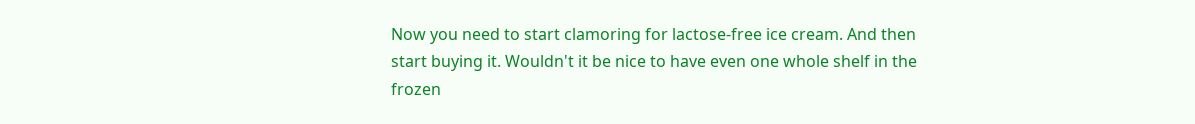Now you need to start clamoring for lactose-free ice cream. And then start buying it. Wouldn't it be nice to have even one whole shelf in the frozen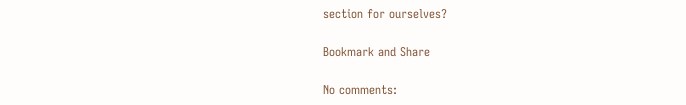section for ourselves?

Bookmark and Share

No comments: